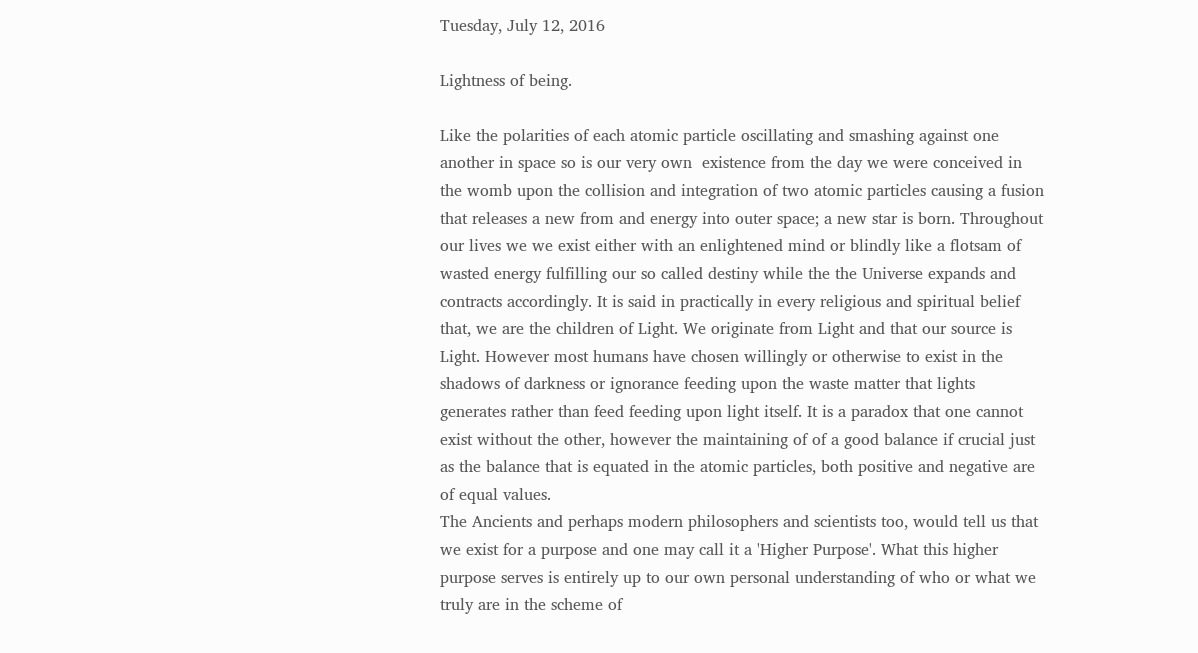Tuesday, July 12, 2016

Lightness of being.

Like the polarities of each atomic particle oscillating and smashing against one another in space so is our very own  existence from the day we were conceived in the womb upon the collision and integration of two atomic particles causing a fusion that releases a new from and energy into outer space; a new star is born. Throughout our lives we we exist either with an enlightened mind or blindly like a flotsam of wasted energy fulfilling our so called destiny while the the Universe expands and contracts accordingly. It is said in practically in every religious and spiritual belief that, we are the children of Light. We originate from Light and that our source is Light. However most humans have chosen willingly or otherwise to exist in the shadows of darkness or ignorance feeding upon the waste matter that lights generates rather than feed feeding upon light itself. It is a paradox that one cannot exist without the other, however the maintaining of of a good balance if crucial just as the balance that is equated in the atomic particles, both positive and negative are of equal values.
The Ancients and perhaps modern philosophers and scientists too, would tell us that we exist for a purpose and one may call it a 'Higher Purpose'. What this higher purpose serves is entirely up to our own personal understanding of who or what we truly are in the scheme of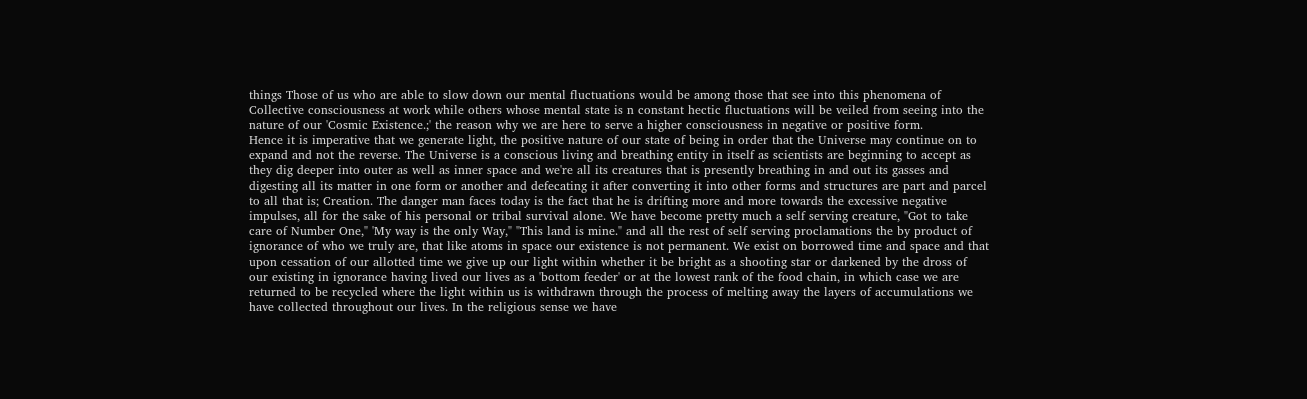things Those of us who are able to slow down our mental fluctuations would be among those that see into this phenomena of Collective consciousness at work while others whose mental state is n constant hectic fluctuations will be veiled from seeing into the nature of our 'Cosmic Existence.;' the reason why we are here to serve a higher consciousness in negative or positive form.
Hence it is imperative that we generate light, the positive nature of our state of being in order that the Universe may continue on to expand and not the reverse. The Universe is a conscious living and breathing entity in itself as scientists are beginning to accept as they dig deeper into outer as well as inner space and we're all its creatures that is presently breathing in and out its gasses and digesting all its matter in one form or another and defecating it after converting it into other forms and structures are part and parcel to all that is; Creation. The danger man faces today is the fact that he is drifting more and more towards the excessive negative impulses, all for the sake of his personal or tribal survival alone. We have become pretty much a self serving creature, "Got to take care of Number One," 'My way is the only Way," "This land is mine." and all the rest of self serving proclamations the by product of ignorance of who we truly are, that like atoms in space our existence is not permanent. We exist on borrowed time and space and that upon cessation of our allotted time we give up our light within whether it be bright as a shooting star or darkened by the dross of our existing in ignorance having lived our lives as a 'bottom feeder' or at the lowest rank of the food chain, in which case we are returned to be recycled where the light within us is withdrawn through the process of melting away the layers of accumulations we have collected throughout our lives. In the religious sense we have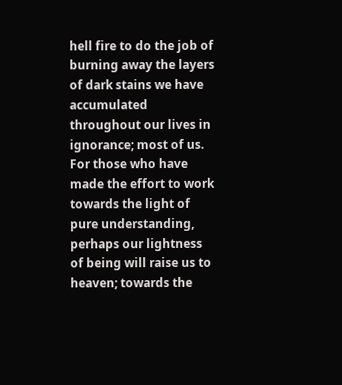hell fire to do the job of burning away the layers of dark stains we have accumulated throughout our lives in ignorance; most of us. For those who have made the effort to work towards the light of pure understanding, perhaps our lightness of being will raise us to heaven; towards the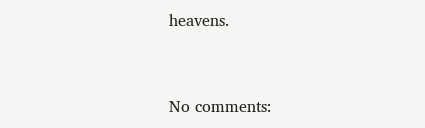heavens.


No comments: